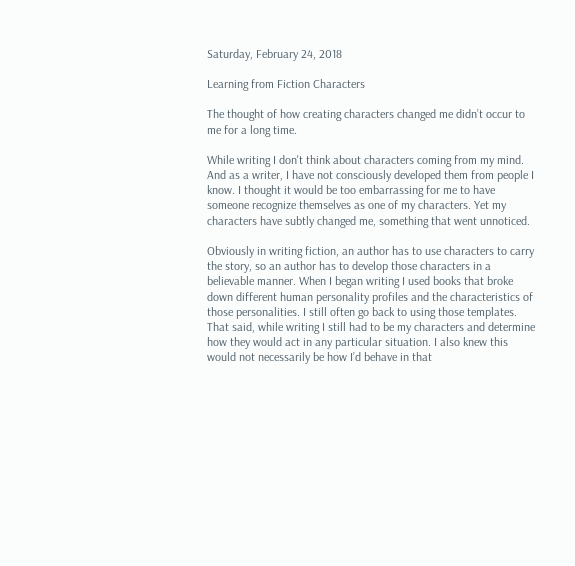Saturday, February 24, 2018

Learning from Fiction Characters

The thought of how creating characters changed me didn’t occur to me for a long time.

While writing I don't think about characters coming from my mind.  And as a writer, I have not consciously developed them from people I know. I thought it would be too embarrassing for me to have someone recognize themselves as one of my characters. Yet my characters have subtly changed me, something that went unnoticed.

Obviously in writing fiction, an author has to use characters to carry the story, so an author has to develop those characters in a believable manner. When I began writing I used books that broke down different human personality profiles and the characteristics of those personalities. I still often go back to using those templates. That said, while writing I still had to be my characters and determine how they would act in any particular situation. I also knew this would not necessarily be how I’d behave in that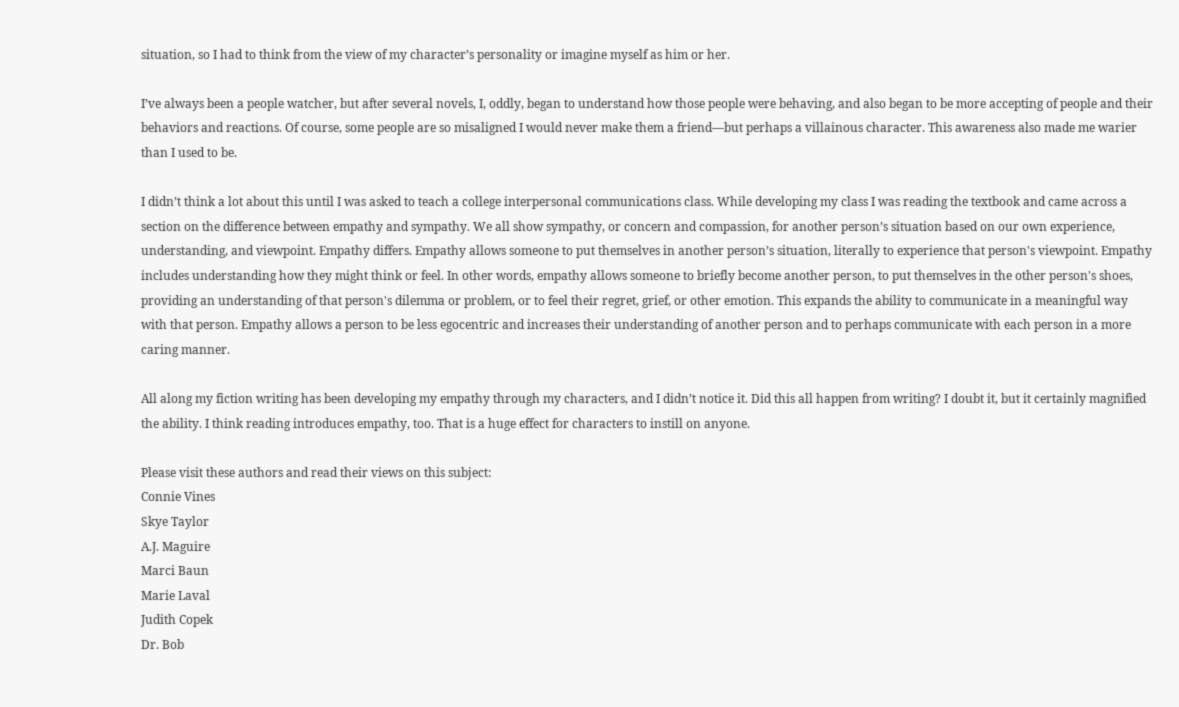situation, so I had to think from the view of my character’s personality or imagine myself as him or her.

I’ve always been a people watcher, but after several novels, I, oddly, began to understand how those people were behaving, and also began to be more accepting of people and their behaviors and reactions. Of course, some people are so misaligned I would never make them a friend—but perhaps a villainous character. This awareness also made me warier than I used to be.

I didn’t think a lot about this until I was asked to teach a college interpersonal communications class. While developing my class I was reading the textbook and came across a section on the difference between empathy and sympathy. We all show sympathy, or concern and compassion, for another person’s situation based on our own experience,  understanding, and viewpoint. Empathy differs. Empathy allows someone to put themselves in another person’s situation, literally to experience that person's viewpoint. Empathy includes understanding how they might think or feel. In other words, empathy allows someone to briefly become another person, to put themselves in the other person's shoes, providing an understanding of that person's dilemma or problem, or to feel their regret, grief, or other emotion. This expands the ability to communicate in a meaningful way with that person. Empathy allows a person to be less egocentric and increases their understanding of another person and to perhaps communicate with each person in a more caring manner.

All along my fiction writing has been developing my empathy through my characters, and I didn’t notice it. Did this all happen from writing? I doubt it, but it certainly magnified the ability. I think reading introduces empathy, too. That is a huge effect for characters to instill on anyone.

Please visit these authors and read their views on this subject:
Connie Vines
Skye Taylor
A.J. Maguire
Marci Baun
Marie Laval
Judith Copek
Dr. Bob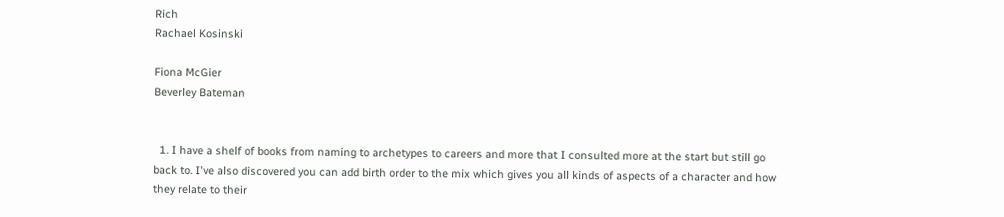Rich
Rachael Kosinski

Fiona McGier
Beverley Bateman


  1. I have a shelf of books from naming to archetypes to careers and more that I consulted more at the start but still go back to. I've also discovered you can add birth order to the mix which gives you all kinds of aspects of a character and how they relate to their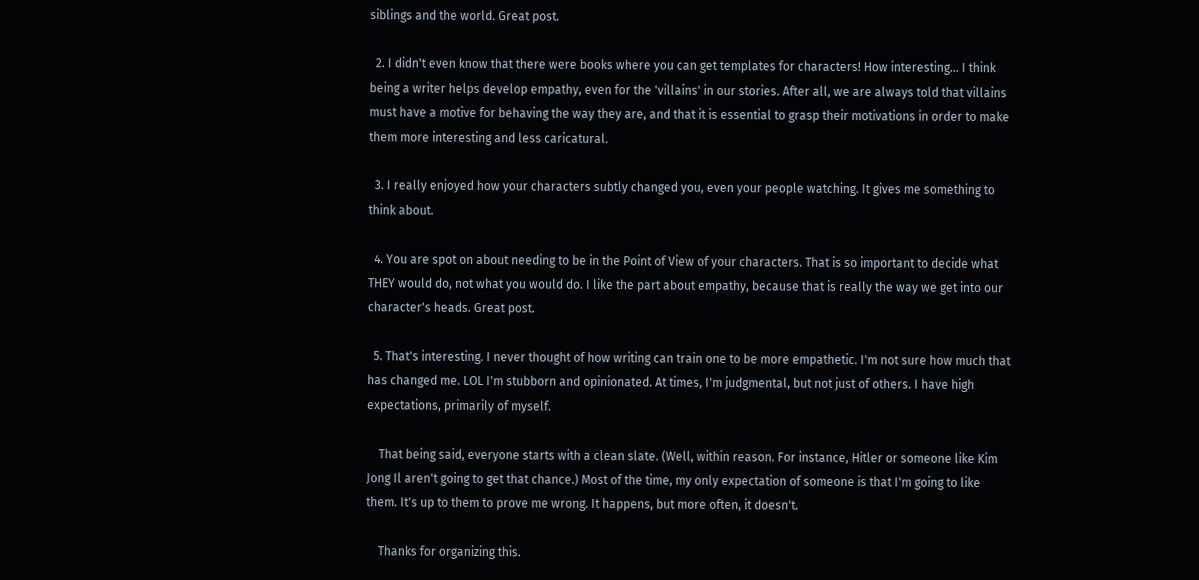siblings and the world. Great post.

  2. I didn't even know that there were books where you can get templates for characters! How interesting... I think being a writer helps develop empathy, even for the 'villains' in our stories. After all, we are always told that villains must have a motive for behaving the way they are, and that it is essential to grasp their motivations in order to make them more interesting and less caricatural.

  3. I really enjoyed how your characters subtly changed you, even your people watching. It gives me something to think about.

  4. You are spot on about needing to be in the Point of View of your characters. That is so important to decide what THEY would do, not what you would do. I like the part about empathy, because that is really the way we get into our character's heads. Great post.

  5. That's interesting. I never thought of how writing can train one to be more empathetic. I'm not sure how much that has changed me. LOL I'm stubborn and opinionated. At times, I'm judgmental, but not just of others. I have high expectations, primarily of myself.

    That being said, everyone starts with a clean slate. (Well, within reason. For instance, Hitler or someone like Kim Jong Il aren't going to get that chance.) Most of the time, my only expectation of someone is that I'm going to like them. It's up to them to prove me wrong. It happens, but more often, it doesn't.

    Thanks for organizing this.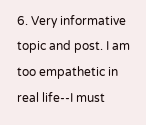6. Very informative topic and post. I am too empathetic in real life--I must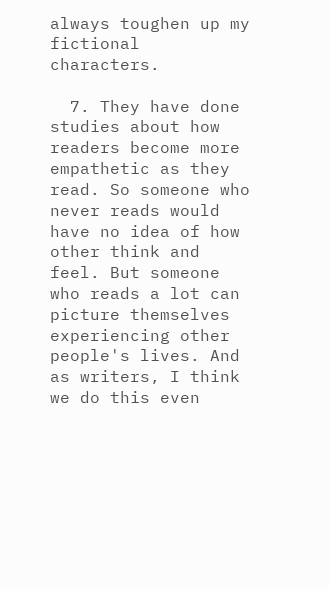always toughen up my fictional characters.

  7. They have done studies about how readers become more empathetic as they read. So someone who never reads would have no idea of how other think and feel. But someone who reads a lot can picture themselves experiencing other people's lives. And as writers, I think we do this even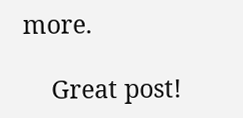more.

    Great post!